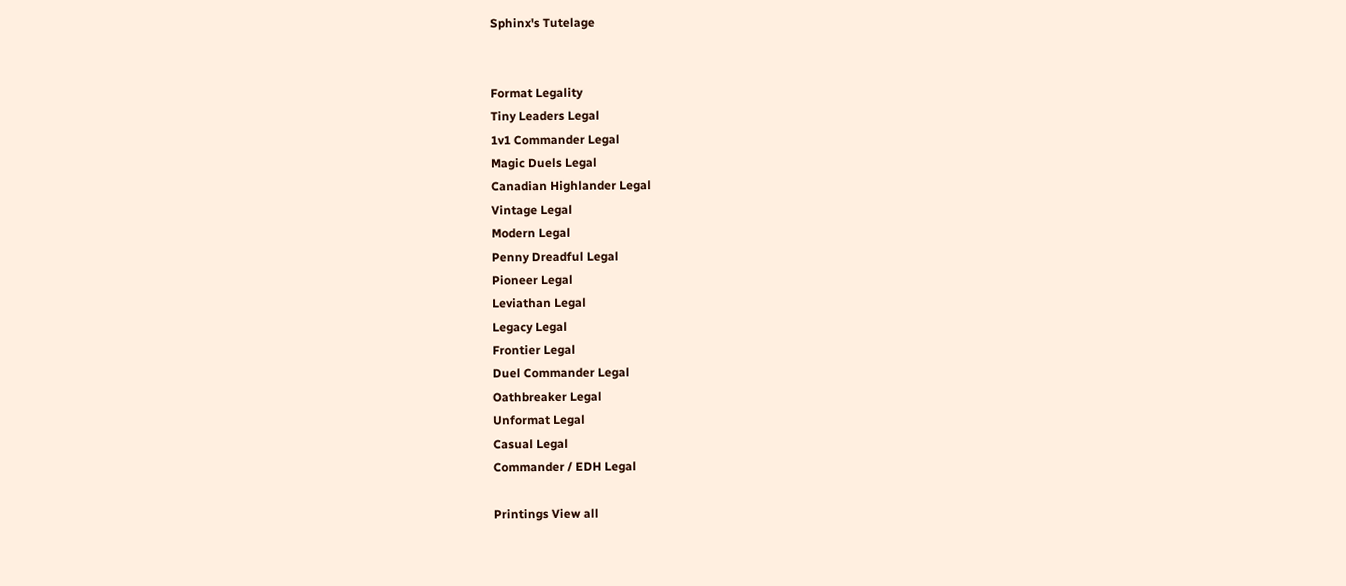Sphinx's Tutelage


Format Legality
Tiny Leaders Legal
1v1 Commander Legal
Magic Duels Legal
Canadian Highlander Legal
Vintage Legal
Modern Legal
Penny Dreadful Legal
Pioneer Legal
Leviathan Legal
Legacy Legal
Frontier Legal
Duel Commander Legal
Oathbreaker Legal
Unformat Legal
Casual Legal
Commander / EDH Legal

Printings View all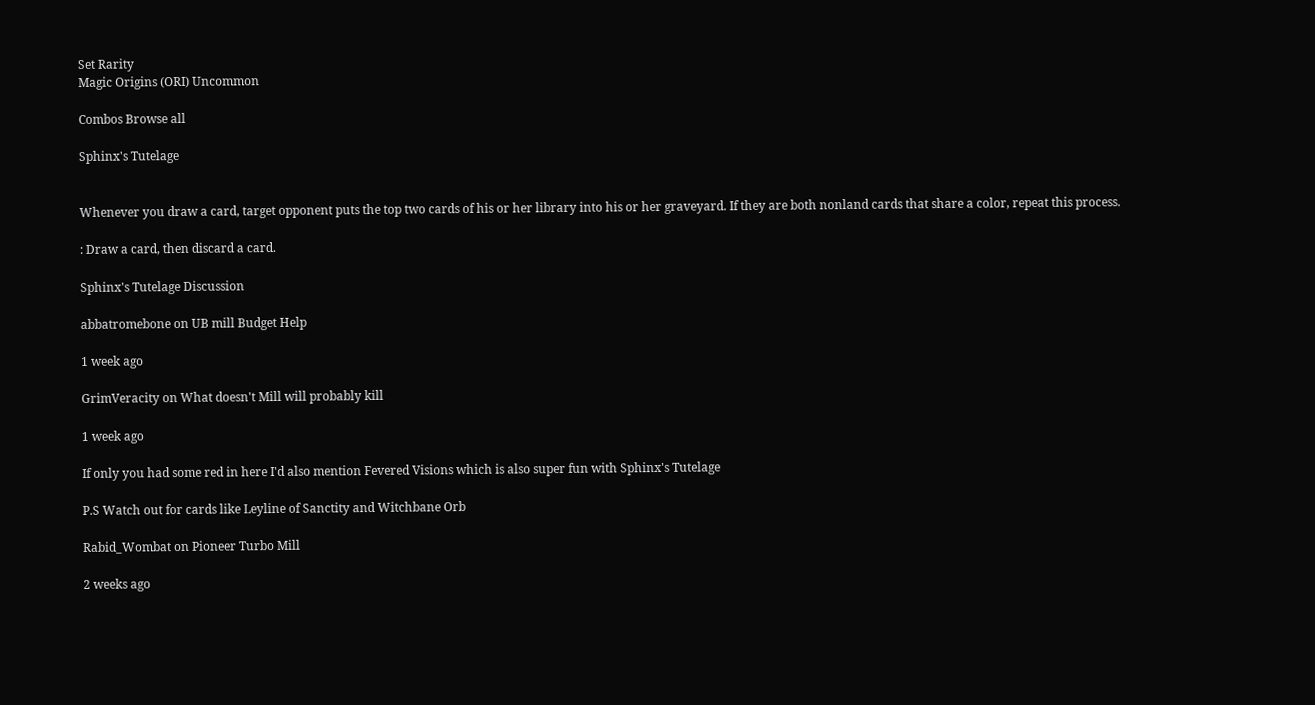Set Rarity
Magic Origins (ORI) Uncommon

Combos Browse all

Sphinx's Tutelage


Whenever you draw a card, target opponent puts the top two cards of his or her library into his or her graveyard. If they are both nonland cards that share a color, repeat this process.

: Draw a card, then discard a card.

Sphinx's Tutelage Discussion

abbatromebone on UB mill Budget Help

1 week ago

GrimVeracity on What doesn't Mill will probably kill

1 week ago

If only you had some red in here I'd also mention Fevered Visions which is also super fun with Sphinx's Tutelage

P.S Watch out for cards like Leyline of Sanctity and Witchbane Orb

Rabid_Wombat on Pioneer Turbo Mill

2 weeks ago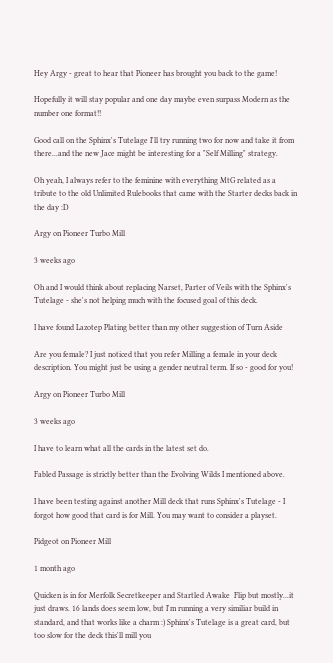Hey Argy - great to hear that Pioneer has brought you back to the game!

Hopefully it will stay popular and one day maybe even surpass Modern as the number one format!!

Good call on the Sphinx's Tutelage I'll try running two for now and take it from there...and the new Jace might be interesting for a "Self Milling" strategy.

Oh yeah, I always refer to the feminine with everything MtG related as a tribute to the old Unlimited Rulebooks that came with the Starter decks back in the day :D

Argy on Pioneer Turbo Mill

3 weeks ago

Oh and I would think about replacing Narset, Parter of Veils with the Sphinx's Tutelage - she's not helping much with the focused goal of this deck.

I have found Lazotep Plating better than my other suggestion of Turn Aside

Are you female? I just noticed that you refer Milling a female in your deck description. You might just be using a gender neutral term. If so - good for you!

Argy on Pioneer Turbo Mill

3 weeks ago

I have to learn what all the cards in the latest set do.

Fabled Passage is strictly better than the Evolving Wilds I mentioned above.

I have been testing against another Mill deck that runs Sphinx's Tutelage - I forgot how good that card is for Mill. You may want to consider a playset.

Pidgeot on Pioneer Mill

1 month ago

Quicken is in for Merfolk Secretkeeper and Startled Awake  Flip but mostly...it just draws. 16 lands does seem low, but I'm running a very similiar build in standard, and that works like a charm :) Sphinx's Tutelage is a great card, but too slow for the deck this'll mill you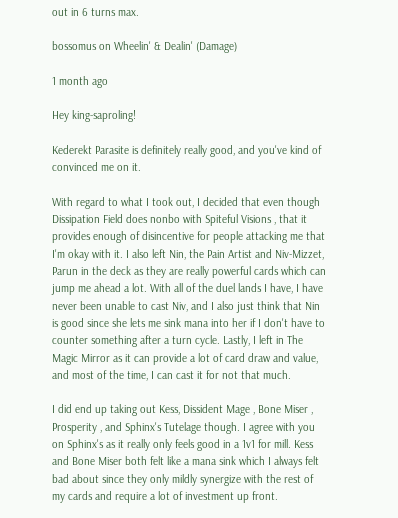out in 6 turns max.

bossomus on Wheelin' & Dealin' (Damage)

1 month ago

Hey king-saproling!

Kederekt Parasite is definitely really good, and you've kind of convinced me on it.

With regard to what I took out, I decided that even though Dissipation Field does nonbo with Spiteful Visions , that it provides enough of disincentive for people attacking me that I'm okay with it. I also left Nin, the Pain Artist and Niv-Mizzet, Parun in the deck as they are really powerful cards which can jump me ahead a lot. With all of the duel lands I have, I have never been unable to cast Niv, and I also just think that Nin is good since she lets me sink mana into her if I don't have to counter something after a turn cycle. Lastly, I left in The Magic Mirror as it can provide a lot of card draw and value, and most of the time, I can cast it for not that much.

I did end up taking out Kess, Dissident Mage , Bone Miser , Prosperity , and Sphinx's Tutelage though. I agree with you on Sphinx's as it really only feels good in a 1v1 for mill. Kess and Bone Miser both felt like a mana sink which I always felt bad about since they only mildly synergize with the rest of my cards and require a lot of investment up front.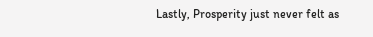Lastly, Prosperity just never felt as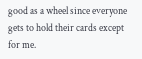good as a wheel since everyone gets to hold their cards except for me.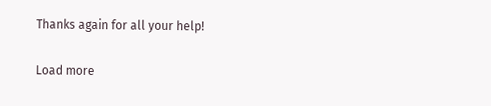Thanks again for all your help!

Load more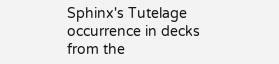Sphinx's Tutelage occurrence in decks from the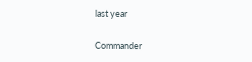last year

Commander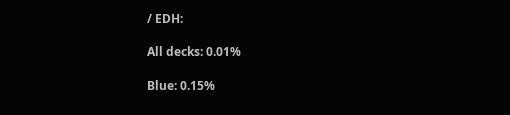/ EDH:

All decks: 0.01%

Blue: 0.15%